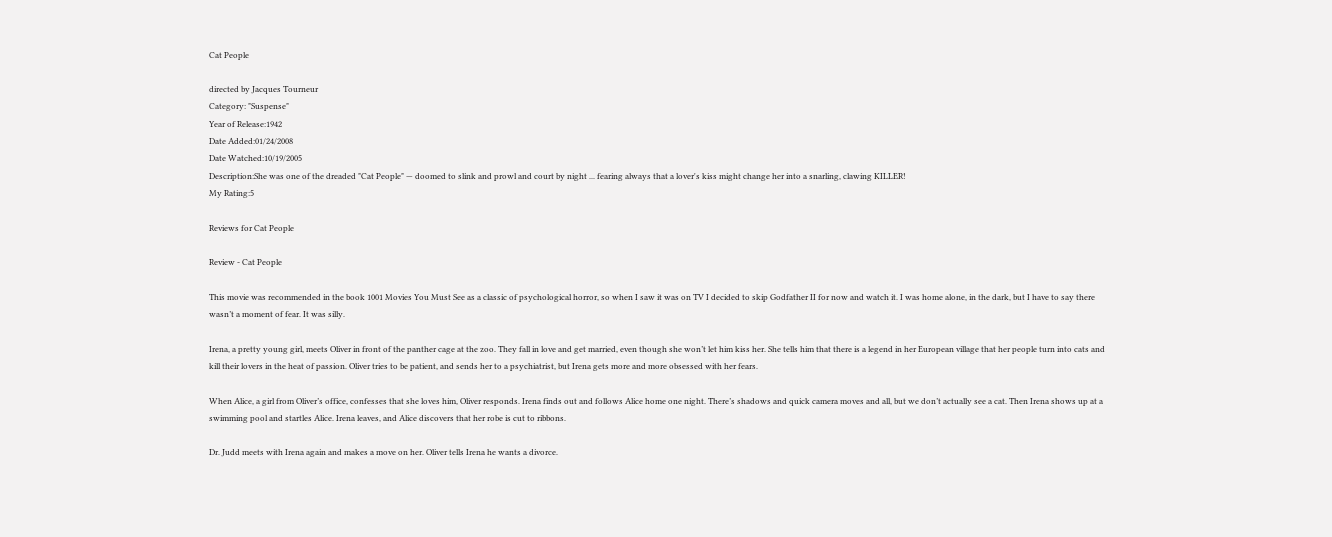Cat People

directed by Jacques Tourneur
Category: "Suspense"
Year of Release:1942
Date Added:01/24/2008
Date Watched:10/19/2005
Description:She was one of the dreaded "Cat People" — doomed to slink and prowl and court by night ... fearing always that a lover's kiss might change her into a snarling, clawing KILLER!
My Rating:5

Reviews for Cat People

Review - Cat People

This movie was recommended in the book 1001 Movies You Must See as a classic of psychological horror, so when I saw it was on TV I decided to skip Godfather II for now and watch it. I was home alone, in the dark, but I have to say there wasn’t a moment of fear. It was silly.

Irena, a pretty young girl, meets Oliver in front of the panther cage at the zoo. They fall in love and get married, even though she won’t let him kiss her. She tells him that there is a legend in her European village that her people turn into cats and kill their lovers in the heat of passion. Oliver tries to be patient, and sends her to a psychiatrist, but Irena gets more and more obsessed with her fears.

When Alice, a girl from Oliver’s office, confesses that she loves him, Oliver responds. Irena finds out and follows Alice home one night. There’s shadows and quick camera moves and all, but we don’t actually see a cat. Then Irena shows up at a swimming pool and startles Alice. Irena leaves, and Alice discovers that her robe is cut to ribbons.

Dr. Judd meets with Irena again and makes a move on her. Oliver tells Irena he wants a divorce.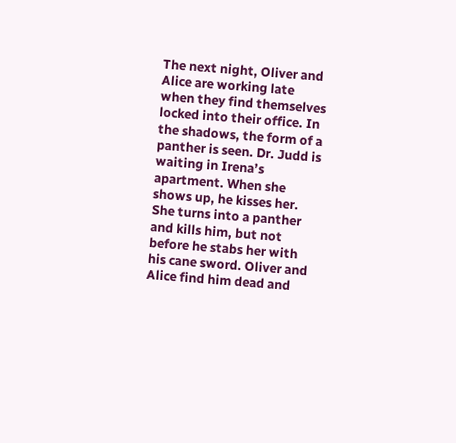The next night, Oliver and Alice are working late when they find themselves locked into their office. In the shadows, the form of a panther is seen. Dr. Judd is waiting in Irena’s apartment. When she shows up, he kisses her. She turns into a panther and kills him, but not before he stabs her with his cane sword. Oliver and Alice find him dead and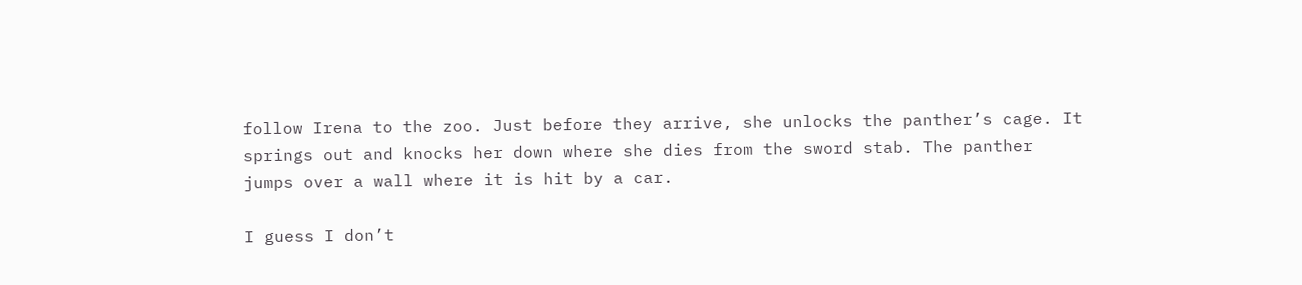follow Irena to the zoo. Just before they arrive, she unlocks the panther’s cage. It springs out and knocks her down where she dies from the sword stab. The panther jumps over a wall where it is hit by a car.

I guess I don’t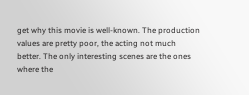get why this movie is well-known. The production values are pretty poor, the acting not much better. The only interesting scenes are the ones where the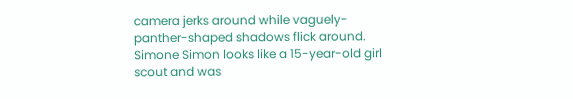camera jerks around while vaguely-panther-shaped shadows flick around. Simone Simon looks like a 15-year-old girl scout and was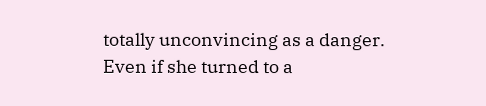totally unconvincing as a danger. Even if she turned to a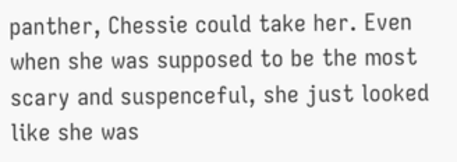panther, Chessie could take her. Even when she was supposed to be the most scary and suspenceful, she just looked like she was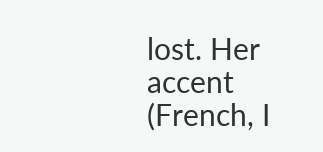lost. Her accent (French, I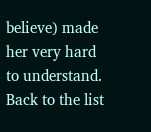believe) made her very hard to understand.
Back to the list